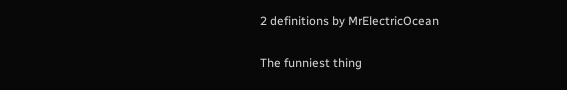2 definitions by MrElectricOcean

The funniest thing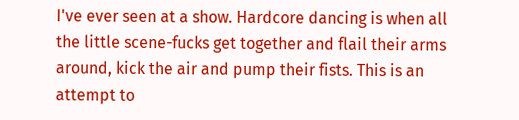I've ever seen at a show. Hardcore dancing is when all the little scene-fucks get together and flail their arms around, kick the air and pump their fists. This is an attempt to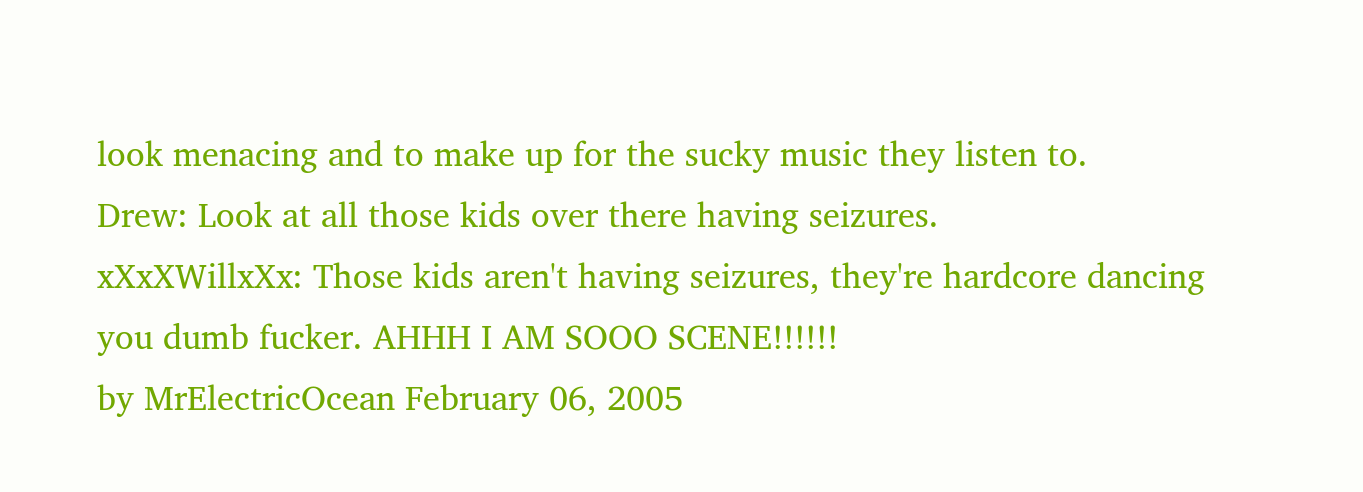look menacing and to make up for the sucky music they listen to.
Drew: Look at all those kids over there having seizures.
xXxXWillxXx: Those kids aren't having seizures, they're hardcore dancing you dumb fucker. AHHH I AM SOOO SCENE!!!!!!
by MrElectricOcean February 06, 2005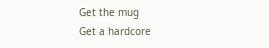Get the mug
Get a hardcore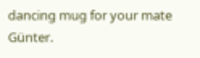dancing mug for your mate Günter.